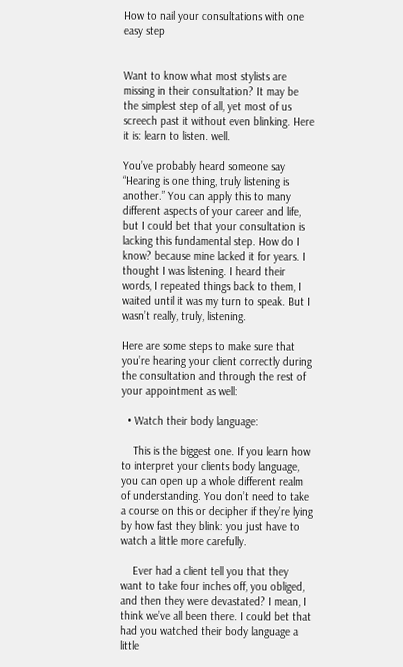How to nail your consultations with one easy step


Want to know what most stylists are missing in their consultation? It may be the simplest step of all, yet most of us screech past it without even blinking. Here it is: learn to listen. well.

You’ve probably heard someone say “Hearing is one thing, truly listening is another.” You can apply this to many different aspects of your career and life, but I could bet that your consultation is lacking this fundamental step. How do I know? because mine lacked it for years. I thought I was listening. I heard their words, I repeated things back to them, I waited until it was my turn to speak. But I wasn’t really, truly, listening.

Here are some steps to make sure that you’re hearing your client correctly during the consultation and through the rest of your appointment as well:

  • Watch their body language:

    This is the biggest one. If you learn how to interpret your clients body language, you can open up a whole different realm of understanding. You don’t need to take a course on this or decipher if they’re lying by how fast they blink: you just have to watch a little more carefully.

    Ever had a client tell you that they want to take four inches off, you obliged, and then they were devastated? I mean, I think we’ve all been there. I could bet that had you watched their body language a little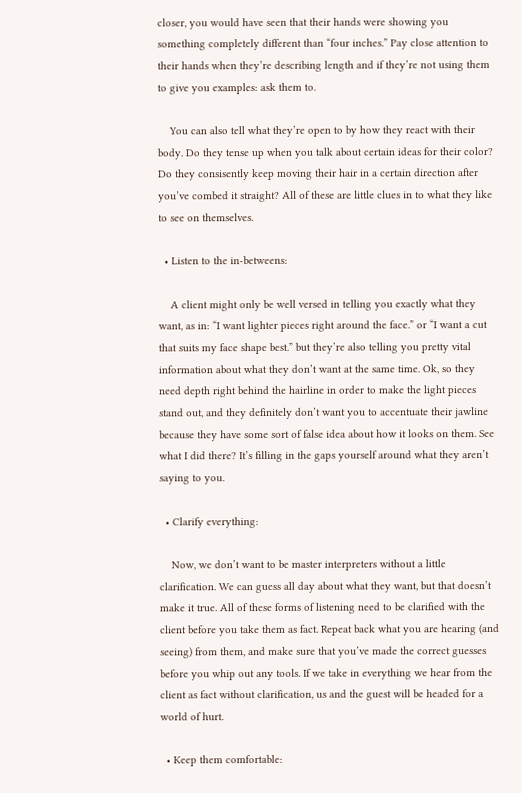closer, you would have seen that their hands were showing you something completely different than “four inches.” Pay close attention to their hands when they’re describing length and if they’re not using them to give you examples: ask them to.

    You can also tell what they’re open to by how they react with their body. Do they tense up when you talk about certain ideas for their color? Do they consisently keep moving their hair in a certain direction after you’ve combed it straight? All of these are little clues in to what they like to see on themselves.

  • Listen to the in-betweens:

    A client might only be well versed in telling you exactly what they want, as in: “I want lighter pieces right around the face.” or “I want a cut that suits my face shape best.” but they’re also telling you pretty vital information about what they don’t want at the same time. Ok, so they need depth right behind the hairline in order to make the light pieces stand out, and they definitely don’t want you to accentuate their jawline because they have some sort of false idea about how it looks on them. See what I did there? It’s filling in the gaps yourself around what they aren’t saying to you.

  • Clarify everything:

    Now, we don’t want to be master interpreters without a little clarification. We can guess all day about what they want, but that doesn’t make it true. All of these forms of listening need to be clarified with the client before you take them as fact. Repeat back what you are hearing (and seeing) from them, and make sure that you’ve made the correct guesses before you whip out any tools. If we take in everything we hear from the client as fact without clarification, us and the guest will be headed for a world of hurt.

  • Keep them comfortable: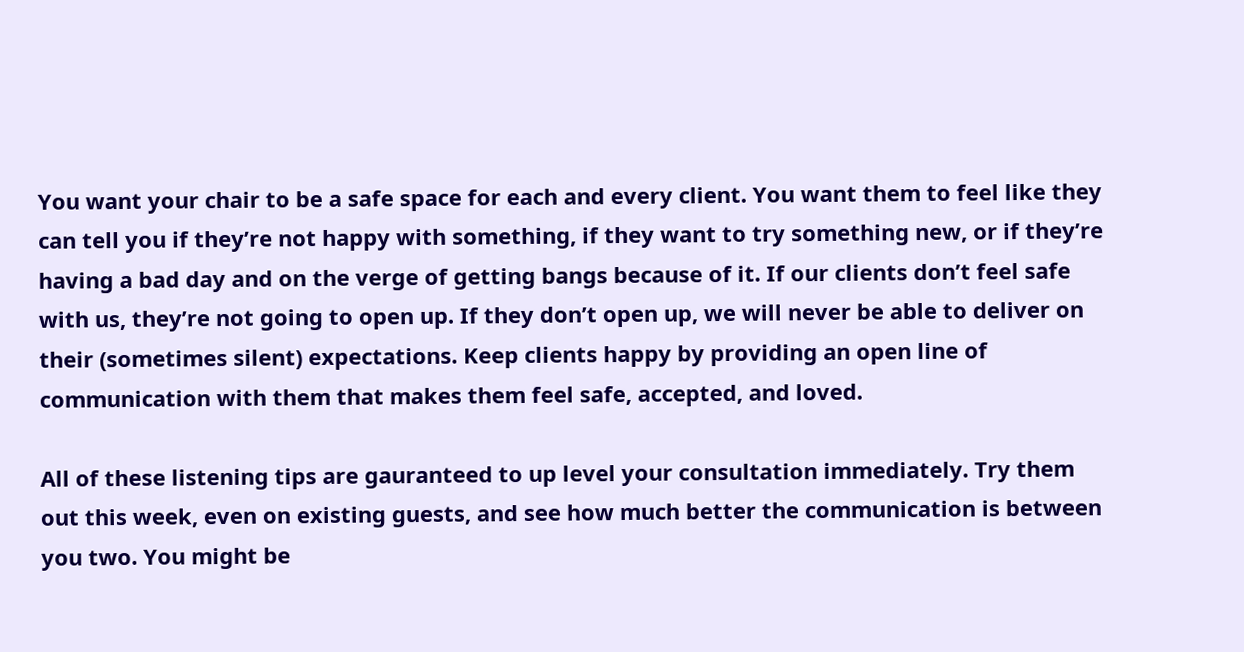You want your chair to be a safe space for each and every client. You want them to feel like they can tell you if they’re not happy with something, if they want to try something new, or if they’re having a bad day and on the verge of getting bangs because of it. If our clients don’t feel safe with us, they’re not going to open up. If they don’t open up, we will never be able to deliver on their (sometimes silent) expectations. Keep clients happy by providing an open line of communication with them that makes them feel safe, accepted, and loved.

All of these listening tips are gauranteed to up level your consultation immediately. Try them out this week, even on existing guests, and see how much better the communication is between you two. You might be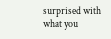surprised with what you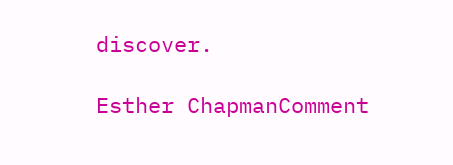discover.

Esther ChapmanComment